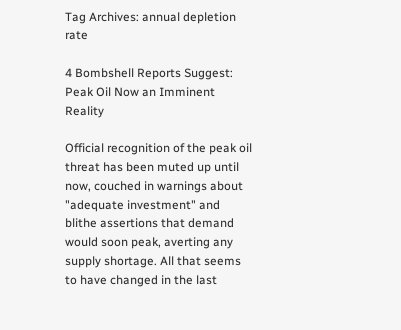Tag Archives: annual depletion rate

4 Bombshell Reports Suggest: Peak Oil Now an Imminent Reality

Official recognition of the peak oil threat has been muted up until now, couched in warnings about "adequate investment" and blithe assertions that demand would soon peak, averting any supply shortage. All that seems to have changed in the last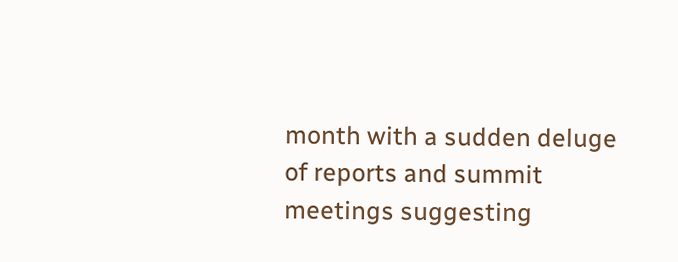month with a sudden deluge of reports and summit meetings suggesting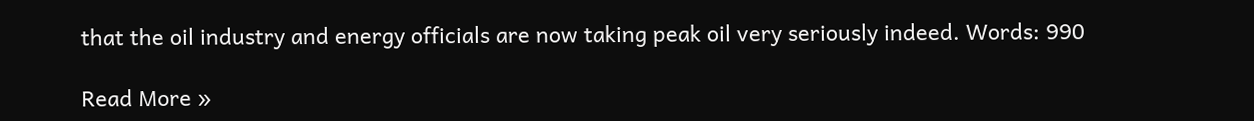that the oil industry and energy officials are now taking peak oil very seriously indeed. Words: 990

Read More »